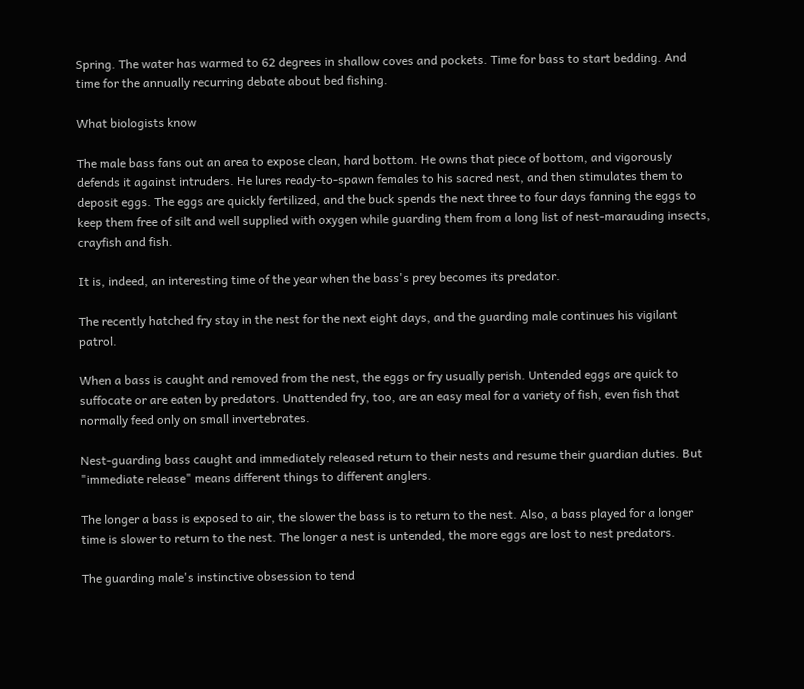Spring. The water has warmed to 62 degrees in shallow coves and pockets. Time for bass to start bedding. And time for the annually recurring debate about bed fishing.

What biologists know

The male bass fans out an area to expose clean, hard bottom. He owns that piece of bottom, and vigorously defends it against intruders. He lures ready-to-spawn females to his sacred nest, and then stimulates them to deposit eggs. The eggs are quickly fertilized, and the buck spends the next three to four days fanning the eggs to keep them free of silt and well supplied with oxygen while guarding them from a long list of nest-marauding insects, crayfish and fish.

It is, indeed, an interesting time of the year when the bass's prey becomes its predator.

The recently hatched fry stay in the nest for the next eight days, and the guarding male continues his vigilant patrol.

When a bass is caught and removed from the nest, the eggs or fry usually perish. Untended eggs are quick to suffocate or are eaten by predators. Unattended fry, too, are an easy meal for a variety of fish, even fish that normally feed only on small invertebrates.

Nest-guarding bass caught and immediately released return to their nests and resume their guardian duties. But "immediate release" means different things to different anglers.

The longer a bass is exposed to air, the slower the bass is to return to the nest. Also, a bass played for a longer time is slower to return to the nest. The longer a nest is untended, the more eggs are lost to nest predators.

The guarding male's instinctive obsession to tend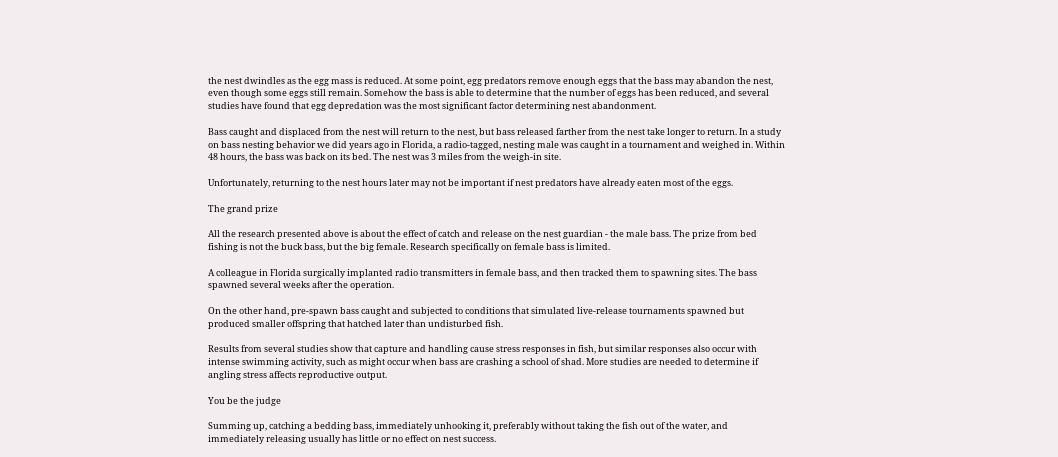the nest dwindles as the egg mass is reduced. At some point, egg predators remove enough eggs that the bass may abandon the nest, even though some eggs still remain. Somehow the bass is able to determine that the number of eggs has been reduced, and several studies have found that egg depredation was the most significant factor determining nest abandonment.

Bass caught and displaced from the nest will return to the nest, but bass released farther from the nest take longer to return. In a study on bass nesting behavior we did years ago in Florida, a radio-tagged, nesting male was caught in a tournament and weighed in. Within 48 hours, the bass was back on its bed. The nest was 3 miles from the weigh-in site.

Unfortunately, returning to the nest hours later may not be important if nest predators have already eaten most of the eggs.

The grand prize

All the research presented above is about the effect of catch and release on the nest guardian - the male bass. The prize from bed fishing is not the buck bass, but the big female. Research specifically on female bass is limited.

A colleague in Florida surgically implanted radio transmitters in female bass, and then tracked them to spawning sites. The bass spawned several weeks after the operation.

On the other hand, pre-spawn bass caught and subjected to conditions that simulated live-release tournaments spawned but produced smaller offspring that hatched later than undisturbed fish.

Results from several studies show that capture and handling cause stress responses in fish, but similar responses also occur with intense swimming activity, such as might occur when bass are crashing a school of shad. More studies are needed to determine if angling stress affects reproductive output.

You be the judge

Summing up, catching a bedding bass, immediately unhooking it, preferably without taking the fish out of the water, and immediately releasing usually has little or no effect on nest success.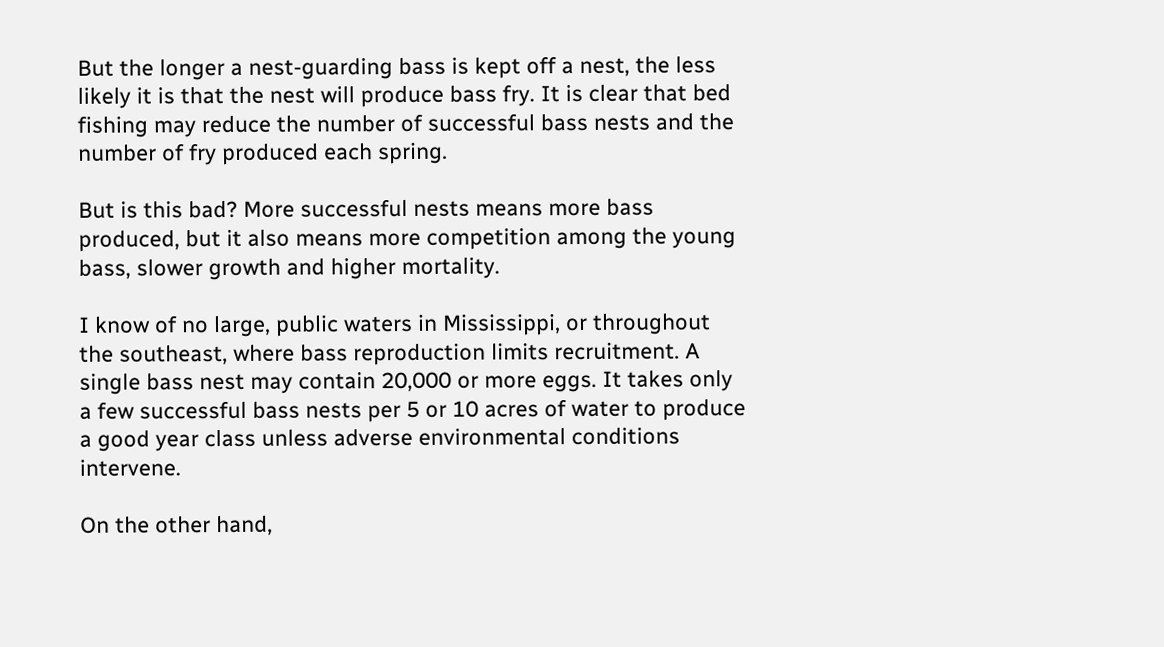But the longer a nest-guarding bass is kept off a nest, the less likely it is that the nest will produce bass fry. It is clear that bed fishing may reduce the number of successful bass nests and the number of fry produced each spring.

But is this bad? More successful nests means more bass produced, but it also means more competition among the young bass, slower growth and higher mortality.

I know of no large, public waters in Mississippi, or throughout the southeast, where bass reproduction limits recruitment. A single bass nest may contain 20,000 or more eggs. It takes only a few successful bass nests per 5 or 10 acres of water to produce a good year class unless adverse environmental conditions intervene.

On the other hand,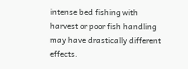intense bed fishing with harvest or poor fish handling may have drastically different effects.